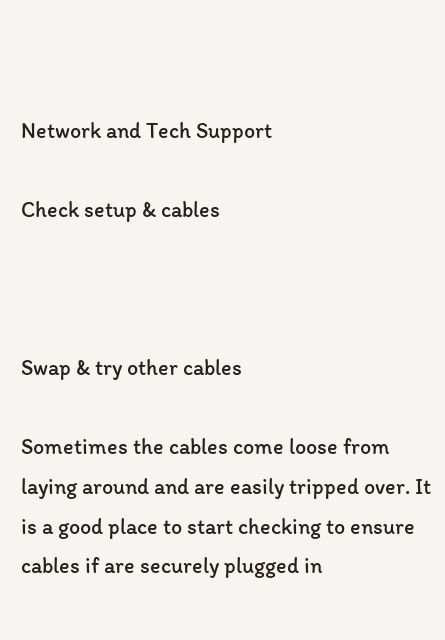Network and Tech Support

Check setup & cables



Swap & try other cables

Sometimes the cables come loose from laying around and are easily tripped over. It is a good place to start checking to ensure cables if are securely plugged in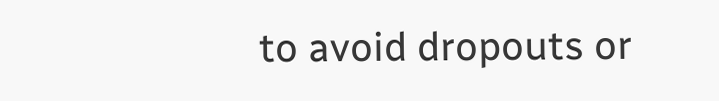to avoid dropouts or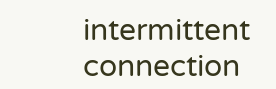intermittent connection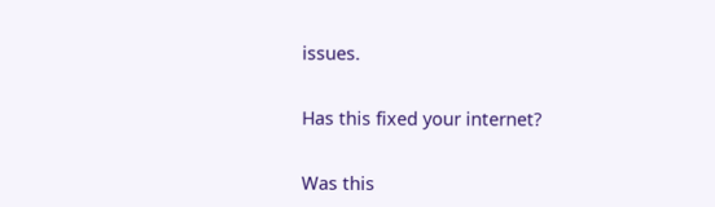issues.


Has this fixed your internet?


Was this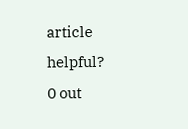article helpful?
0 out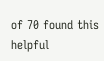of 70 found this helpful